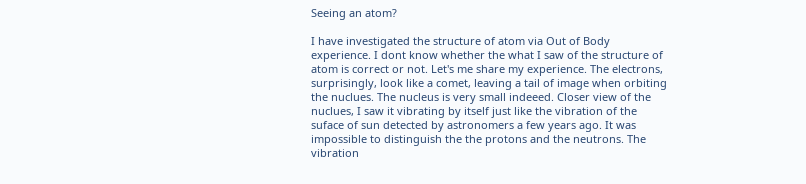Seeing an atom?

I have investigated the structure of atom via Out of Body experience. I dont know whether the what I saw of the structure of atom is correct or not. Let's me share my experience. The electrons, surprisingly, look like a comet, leaving a tail of image when orbiting the nuclues. The nucleus is very small indeeed. Closer view of the nuclues, I saw it vibrating by itself just like the vibration of the suface of sun detected by astronomers a few years ago. It was impossible to distinguish the the protons and the neutrons. The vibration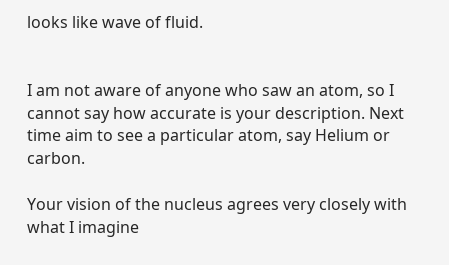looks like wave of fluid.


I am not aware of anyone who saw an atom, so I cannot say how accurate is your description. Next time aim to see a particular atom, say Helium or carbon.

Your vision of the nucleus agrees very closely with what I imagine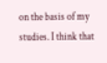on the basis of my studies. I think that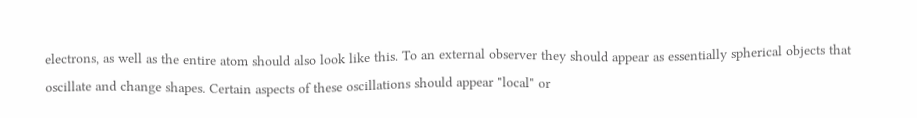electrons, as well as the entire atom should also look like this. To an external observer they should appear as essentially spherical objects that oscillate and change shapes. Certain aspects of these oscillations should appear "local" or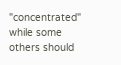"concentrated" while some others should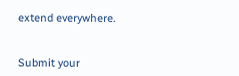extend everywhere.


Submit your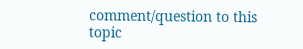comment/question to this topic